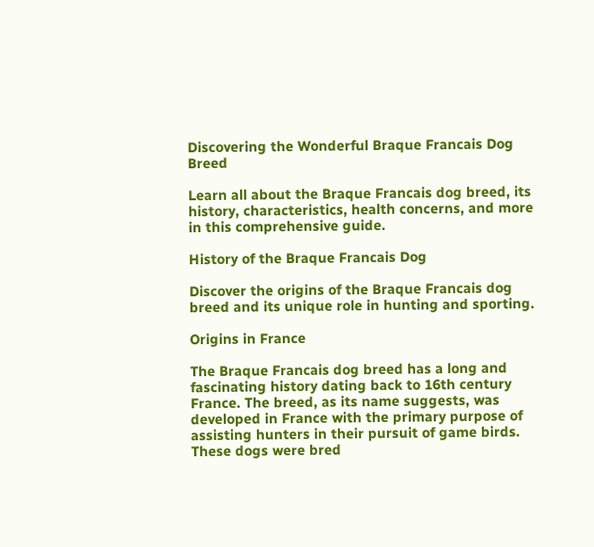Discovering the Wonderful Braque Francais Dog Breed

Learn all about the Braque Francais dog breed, its history, characteristics, health concerns, and more in this comprehensive guide.

History of the Braque Francais Dog

Discover the origins of the Braque Francais dog breed and its unique role in hunting and sporting.

Origins in France

The Braque Francais dog breed has a long and fascinating history dating back to 16th century France. The breed, as its name suggests, was developed in France with the primary purpose of assisting hunters in their pursuit of game birds. These dogs were bred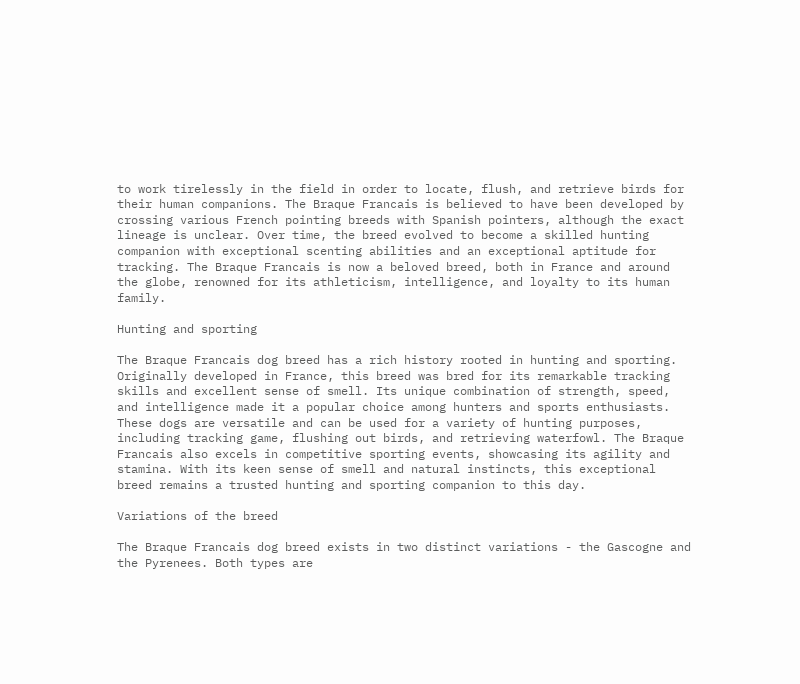to work tirelessly in the field in order to locate, flush, and retrieve birds for their human companions. The Braque Francais is believed to have been developed by crossing various French pointing breeds with Spanish pointers, although the exact lineage is unclear. Over time, the breed evolved to become a skilled hunting companion with exceptional scenting abilities and an exceptional aptitude for tracking. The Braque Francais is now a beloved breed, both in France and around the globe, renowned for its athleticism, intelligence, and loyalty to its human family.

Hunting and sporting

The Braque Francais dog breed has a rich history rooted in hunting and sporting. Originally developed in France, this breed was bred for its remarkable tracking skills and excellent sense of smell. Its unique combination of strength, speed, and intelligence made it a popular choice among hunters and sports enthusiasts. These dogs are versatile and can be used for a variety of hunting purposes, including tracking game, flushing out birds, and retrieving waterfowl. The Braque Francais also excels in competitive sporting events, showcasing its agility and stamina. With its keen sense of smell and natural instincts, this exceptional breed remains a trusted hunting and sporting companion to this day.

Variations of the breed

The Braque Francais dog breed exists in two distinct variations - the Gascogne and the Pyrenees. Both types are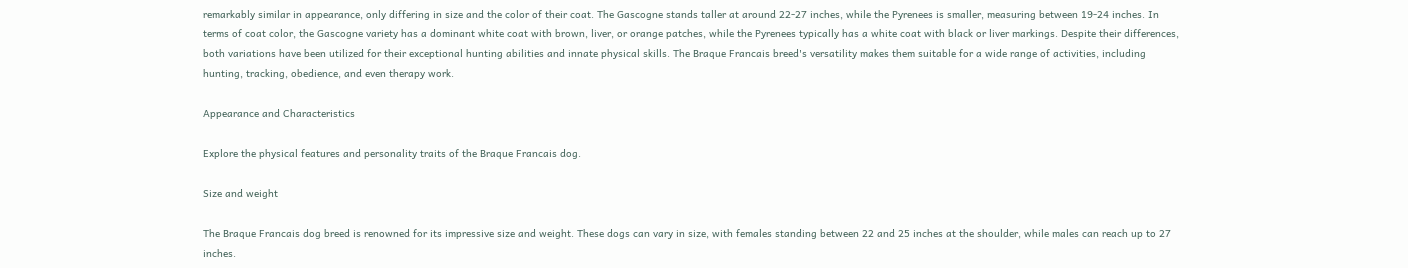remarkably similar in appearance, only differing in size and the color of their coat. The Gascogne stands taller at around 22-27 inches, while the Pyrenees is smaller, measuring between 19-24 inches. In terms of coat color, the Gascogne variety has a dominant white coat with brown, liver, or orange patches, while the Pyrenees typically has a white coat with black or liver markings. Despite their differences, both variations have been utilized for their exceptional hunting abilities and innate physical skills. The Braque Francais breed's versatility makes them suitable for a wide range of activities, including hunting, tracking, obedience, and even therapy work.

Appearance and Characteristics

Explore the physical features and personality traits of the Braque Francais dog.

Size and weight

The Braque Francais dog breed is renowned for its impressive size and weight. These dogs can vary in size, with females standing between 22 and 25 inches at the shoulder, while males can reach up to 27 inches.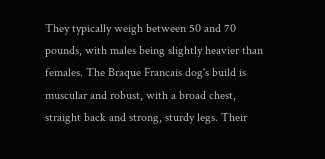They typically weigh between 50 and 70 pounds, with males being slightly heavier than females. The Braque Francais dog's build is muscular and robust, with a broad chest, straight back and strong, sturdy legs. Their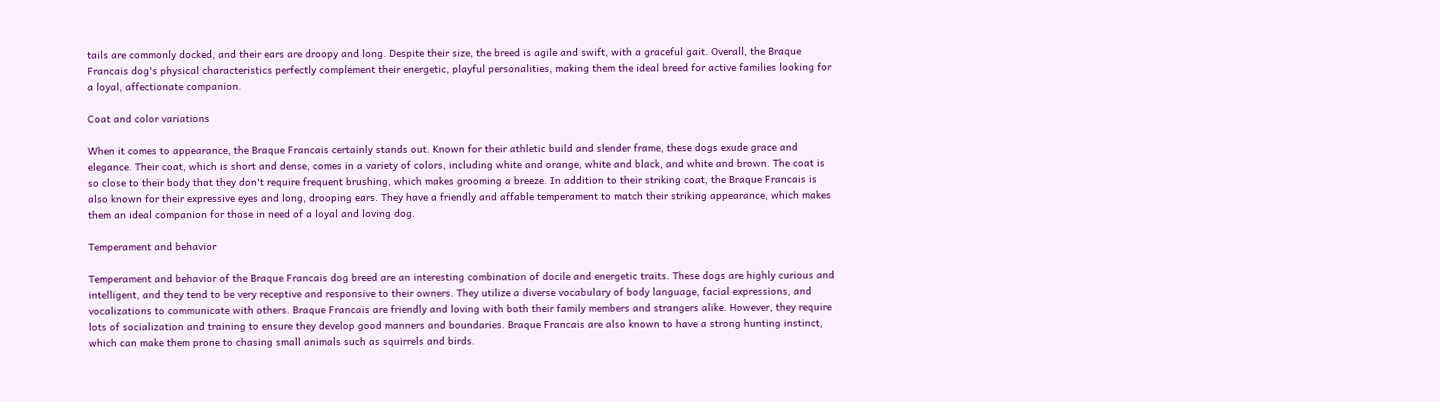tails are commonly docked, and their ears are droopy and long. Despite their size, the breed is agile and swift, with a graceful gait. Overall, the Braque Francais dog's physical characteristics perfectly complement their energetic, playful personalities, making them the ideal breed for active families looking for a loyal, affectionate companion.

Coat and color variations

When it comes to appearance, the Braque Francais certainly stands out. Known for their athletic build and slender frame, these dogs exude grace and elegance. Their coat, which is short and dense, comes in a variety of colors, including white and orange, white and black, and white and brown. The coat is so close to their body that they don't require frequent brushing, which makes grooming a breeze. In addition to their striking coat, the Braque Francais is also known for their expressive eyes and long, drooping ears. They have a friendly and affable temperament to match their striking appearance, which makes them an ideal companion for those in need of a loyal and loving dog.

Temperament and behavior

Temperament and behavior of the Braque Francais dog breed are an interesting combination of docile and energetic traits. These dogs are highly curious and intelligent, and they tend to be very receptive and responsive to their owners. They utilize a diverse vocabulary of body language, facial expressions, and vocalizations to communicate with others. Braque Francais are friendly and loving with both their family members and strangers alike. However, they require lots of socialization and training to ensure they develop good manners and boundaries. Braque Francais are also known to have a strong hunting instinct, which can make them prone to chasing small animals such as squirrels and birds.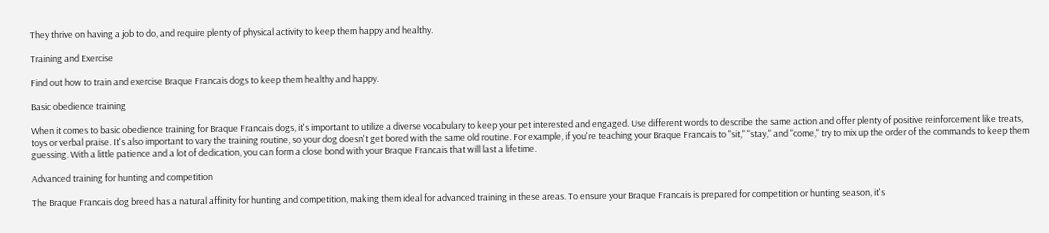They thrive on having a job to do, and require plenty of physical activity to keep them happy and healthy.

Training and Exercise

Find out how to train and exercise Braque Francais dogs to keep them healthy and happy.

Basic obedience training

When it comes to basic obedience training for Braque Francais dogs, it's important to utilize a diverse vocabulary to keep your pet interested and engaged. Use different words to describe the same action and offer plenty of positive reinforcement like treats, toys or verbal praise. It's also important to vary the training routine, so your dog doesn't get bored with the same old routine. For example, if you're teaching your Braque Francais to "sit," "stay," and "come," try to mix up the order of the commands to keep them guessing. With a little patience and a lot of dedication, you can form a close bond with your Braque Francais that will last a lifetime.

Advanced training for hunting and competition

The Braque Francais dog breed has a natural affinity for hunting and competition, making them ideal for advanced training in these areas. To ensure your Braque Francais is prepared for competition or hunting season, it's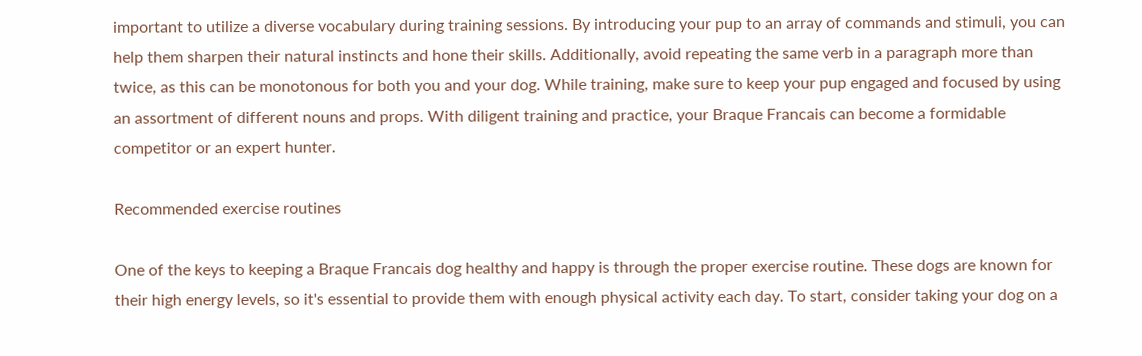important to utilize a diverse vocabulary during training sessions. By introducing your pup to an array of commands and stimuli, you can help them sharpen their natural instincts and hone their skills. Additionally, avoid repeating the same verb in a paragraph more than twice, as this can be monotonous for both you and your dog. While training, make sure to keep your pup engaged and focused by using an assortment of different nouns and props. With diligent training and practice, your Braque Francais can become a formidable competitor or an expert hunter.

Recommended exercise routines

One of the keys to keeping a Braque Francais dog healthy and happy is through the proper exercise routine. These dogs are known for their high energy levels, so it's essential to provide them with enough physical activity each day. To start, consider taking your dog on a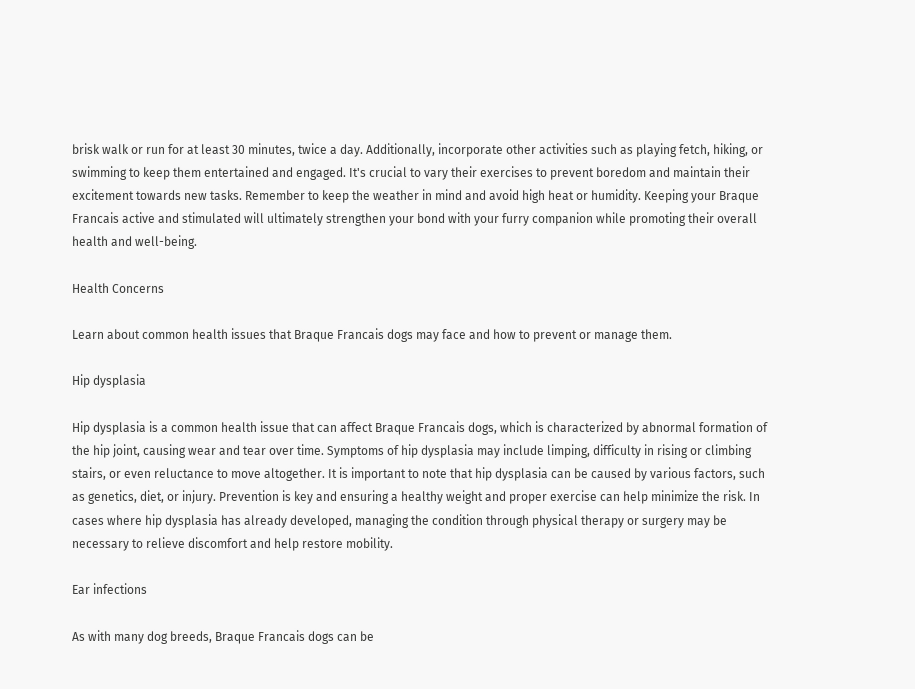brisk walk or run for at least 30 minutes, twice a day. Additionally, incorporate other activities such as playing fetch, hiking, or swimming to keep them entertained and engaged. It's crucial to vary their exercises to prevent boredom and maintain their excitement towards new tasks. Remember to keep the weather in mind and avoid high heat or humidity. Keeping your Braque Francais active and stimulated will ultimately strengthen your bond with your furry companion while promoting their overall health and well-being.

Health Concerns

Learn about common health issues that Braque Francais dogs may face and how to prevent or manage them.

Hip dysplasia

Hip dysplasia is a common health issue that can affect Braque Francais dogs, which is characterized by abnormal formation of the hip joint, causing wear and tear over time. Symptoms of hip dysplasia may include limping, difficulty in rising or climbing stairs, or even reluctance to move altogether. It is important to note that hip dysplasia can be caused by various factors, such as genetics, diet, or injury. Prevention is key and ensuring a healthy weight and proper exercise can help minimize the risk. In cases where hip dysplasia has already developed, managing the condition through physical therapy or surgery may be necessary to relieve discomfort and help restore mobility.

Ear infections

As with many dog breeds, Braque Francais dogs can be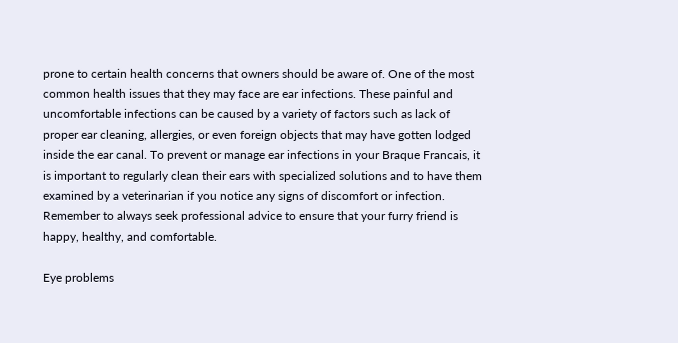prone to certain health concerns that owners should be aware of. One of the most common health issues that they may face are ear infections. These painful and uncomfortable infections can be caused by a variety of factors such as lack of proper ear cleaning, allergies, or even foreign objects that may have gotten lodged inside the ear canal. To prevent or manage ear infections in your Braque Francais, it is important to regularly clean their ears with specialized solutions and to have them examined by a veterinarian if you notice any signs of discomfort or infection. Remember to always seek professional advice to ensure that your furry friend is happy, healthy, and comfortable.

Eye problems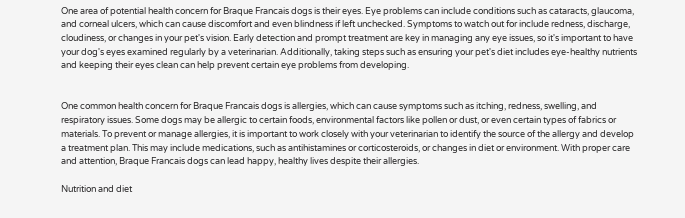One area of potential health concern for Braque Francais dogs is their eyes. Eye problems can include conditions such as cataracts, glaucoma, and corneal ulcers, which can cause discomfort and even blindness if left unchecked. Symptoms to watch out for include redness, discharge, cloudiness, or changes in your pet's vision. Early detection and prompt treatment are key in managing any eye issues, so it's important to have your dog's eyes examined regularly by a veterinarian. Additionally, taking steps such as ensuring your pet's diet includes eye-healthy nutrients and keeping their eyes clean can help prevent certain eye problems from developing.


One common health concern for Braque Francais dogs is allergies, which can cause symptoms such as itching, redness, swelling, and respiratory issues. Some dogs may be allergic to certain foods, environmental factors like pollen or dust, or even certain types of fabrics or materials. To prevent or manage allergies, it is important to work closely with your veterinarian to identify the source of the allergy and develop a treatment plan. This may include medications, such as antihistamines or corticosteroids, or changes in diet or environment. With proper care and attention, Braque Francais dogs can lead happy, healthy lives despite their allergies.

Nutrition and diet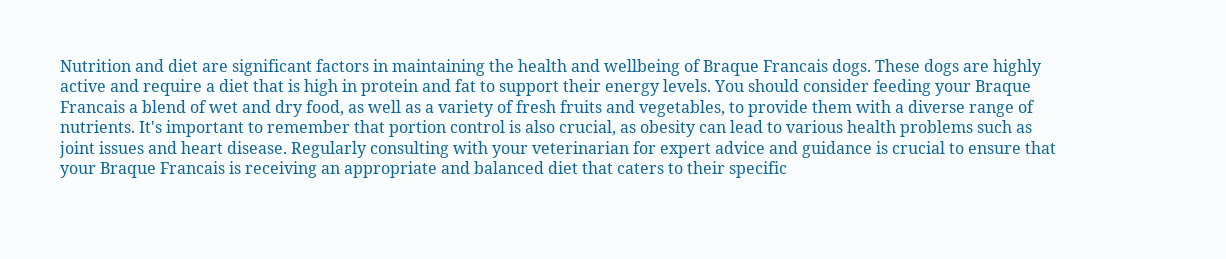Nutrition and diet are significant factors in maintaining the health and wellbeing of Braque Francais dogs. These dogs are highly active and require a diet that is high in protein and fat to support their energy levels. You should consider feeding your Braque Francais a blend of wet and dry food, as well as a variety of fresh fruits and vegetables, to provide them with a diverse range of nutrients. It's important to remember that portion control is also crucial, as obesity can lead to various health problems such as joint issues and heart disease. Regularly consulting with your veterinarian for expert advice and guidance is crucial to ensure that your Braque Francais is receiving an appropriate and balanced diet that caters to their specific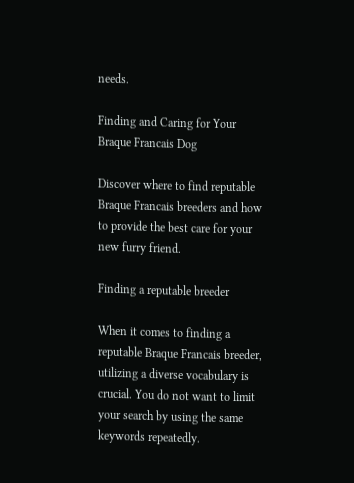needs.

Finding and Caring for Your Braque Francais Dog

Discover where to find reputable Braque Francais breeders and how to provide the best care for your new furry friend.

Finding a reputable breeder

When it comes to finding a reputable Braque Francais breeder, utilizing a diverse vocabulary is crucial. You do not want to limit your search by using the same keywords repeatedly.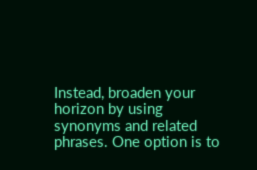Instead, broaden your horizon by using synonyms and related phrases. One option is to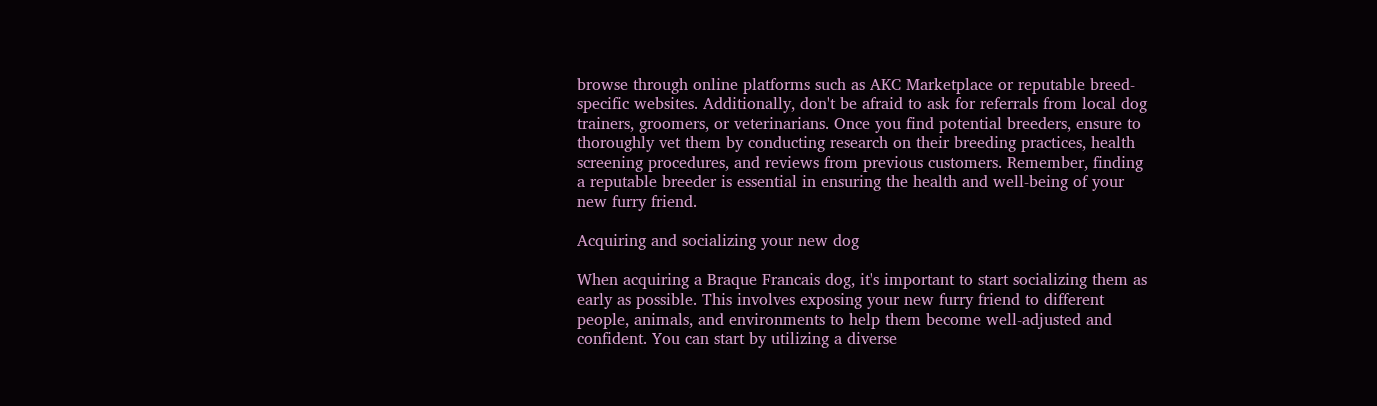browse through online platforms such as AKC Marketplace or reputable breed-specific websites. Additionally, don't be afraid to ask for referrals from local dog trainers, groomers, or veterinarians. Once you find potential breeders, ensure to thoroughly vet them by conducting research on their breeding practices, health screening procedures, and reviews from previous customers. Remember, finding a reputable breeder is essential in ensuring the health and well-being of your new furry friend.

Acquiring and socializing your new dog

When acquiring a Braque Francais dog, it's important to start socializing them as early as possible. This involves exposing your new furry friend to different people, animals, and environments to help them become well-adjusted and confident. You can start by utilizing a diverse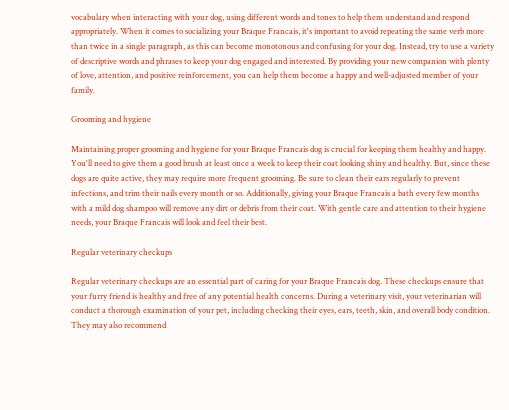vocabulary when interacting with your dog, using different words and tones to help them understand and respond appropriately. When it comes to socializing your Braque Francais, it's important to avoid repeating the same verb more than twice in a single paragraph, as this can become monotonous and confusing for your dog. Instead, try to use a variety of descriptive words and phrases to keep your dog engaged and interested. By providing your new companion with plenty of love, attention, and positive reinforcement, you can help them become a happy and well-adjusted member of your family.

Grooming and hygiene

Maintaining proper grooming and hygiene for your Braque Francais dog is crucial for keeping them healthy and happy. You'll need to give them a good brush at least once a week to keep their coat looking shiny and healthy. But, since these dogs are quite active, they may require more frequent grooming. Be sure to clean their ears regularly to prevent infections, and trim their nails every month or so. Additionally, giving your Braque Francais a bath every few months with a mild dog shampoo will remove any dirt or debris from their coat. With gentle care and attention to their hygiene needs, your Braque Francais will look and feel their best.

Regular veterinary checkups

Regular veterinary checkups are an essential part of caring for your Braque Francais dog. These checkups ensure that your furry friend is healthy and free of any potential health concerns. During a veterinary visit, your veterinarian will conduct a thorough examination of your pet, including checking their eyes, ears, teeth, skin, and overall body condition. They may also recommend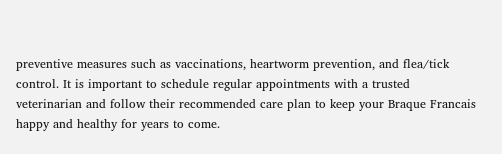preventive measures such as vaccinations, heartworm prevention, and flea/tick control. It is important to schedule regular appointments with a trusted veterinarian and follow their recommended care plan to keep your Braque Francais happy and healthy for years to come.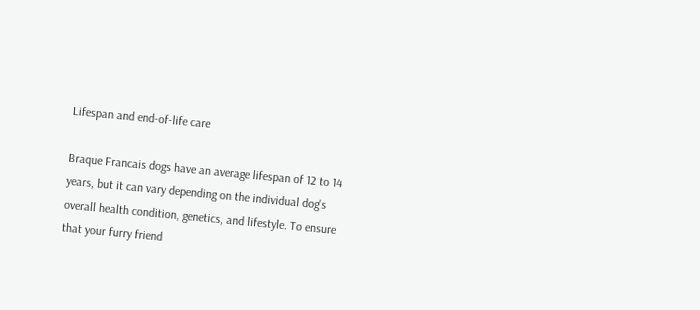Lifespan and end-of-life care

Braque Francais dogs have an average lifespan of 12 to 14 years, but it can vary depending on the individual dog's overall health condition, genetics, and lifestyle. To ensure that your furry friend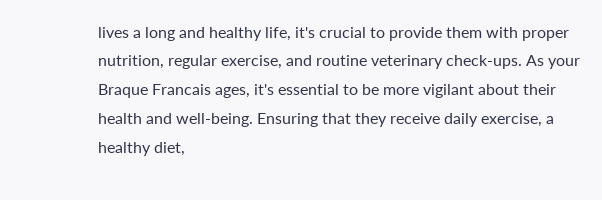lives a long and healthy life, it's crucial to provide them with proper nutrition, regular exercise, and routine veterinary check-ups. As your Braque Francais ages, it's essential to be more vigilant about their health and well-being. Ensuring that they receive daily exercise, a healthy diet,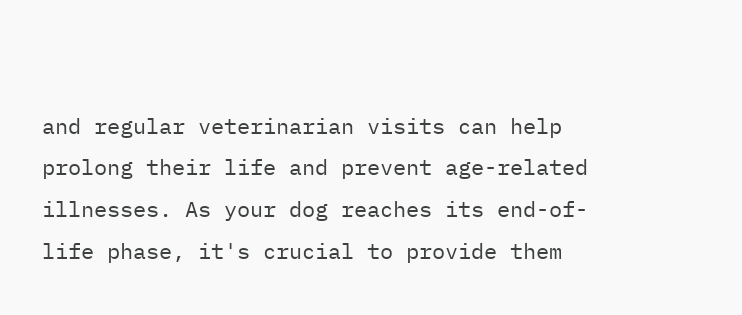and regular veterinarian visits can help prolong their life and prevent age-related illnesses. As your dog reaches its end-of-life phase, it's crucial to provide them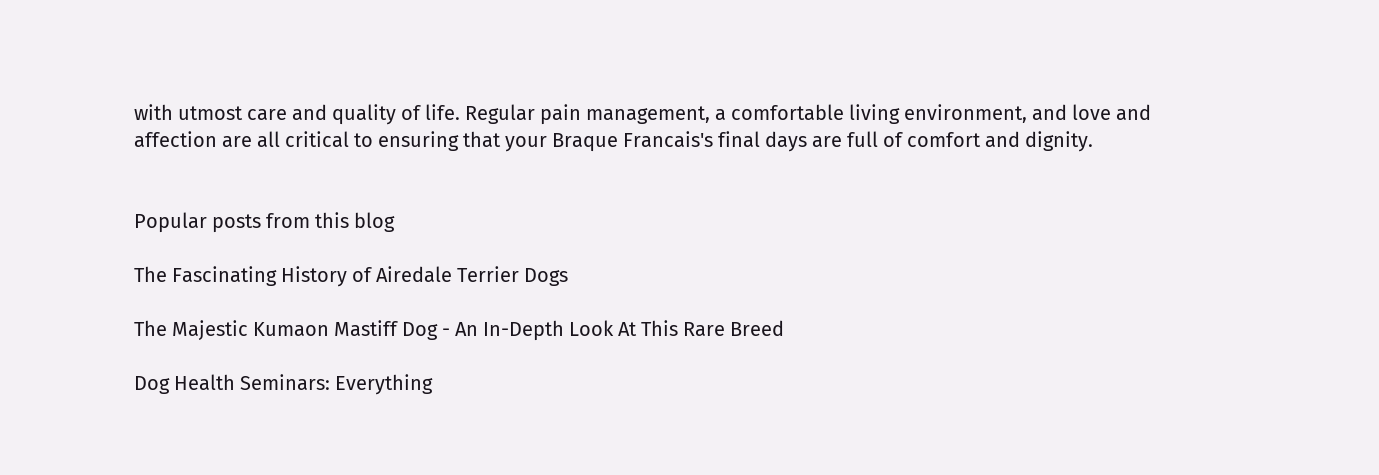with utmost care and quality of life. Regular pain management, a comfortable living environment, and love and affection are all critical to ensuring that your Braque Francais's final days are full of comfort and dignity.


Popular posts from this blog

The Fascinating History of Airedale Terrier Dogs

The Majestic Kumaon Mastiff Dog - An In-Depth Look At This Rare Breed

Dog Health Seminars: Everything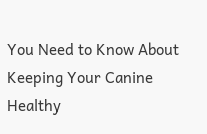You Need to Know About Keeping Your Canine Healthy